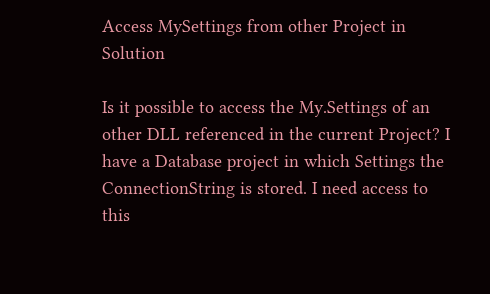Access MySettings from other Project in Solution

Is it possible to access the My.Settings of an other DLL referenced in the current Project? I have a Database project in which Settings the ConnectionString is stored. I need access to this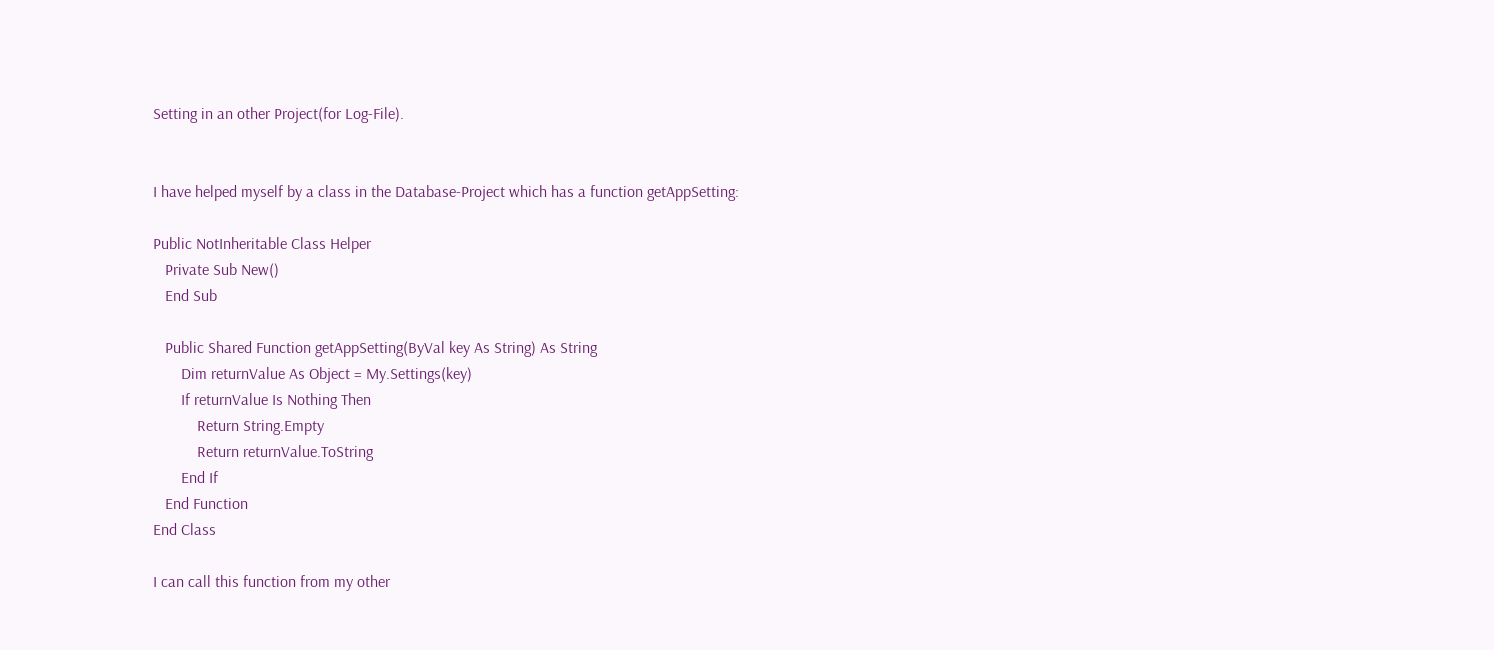Setting in an other Project(for Log-File).


I have helped myself by a class in the Database-Project which has a function getAppSetting:

Public NotInheritable Class Helper
   Private Sub New()
   End Sub

   Public Shared Function getAppSetting(ByVal key As String) As String
       Dim returnValue As Object = My.Settings(key)
       If returnValue Is Nothing Then
           Return String.Empty
           Return returnValue.ToString
       End If
   End Function
End Class

I can call this function from my other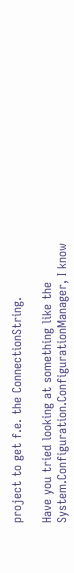project to get f.e. the ConnectionString.

Have you tried looking at something like the System.Configuration.ConfigurationManager, I know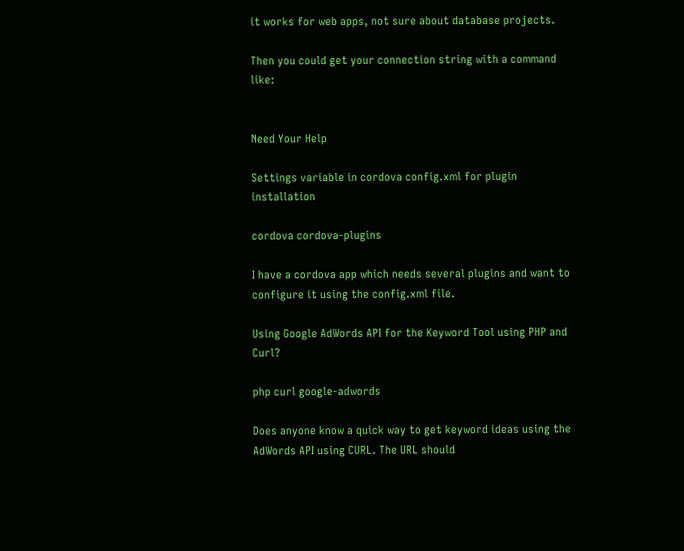it works for web apps, not sure about database projects.

Then you could get your connection string with a command like:


Need Your Help

Settings variable in cordova config.xml for plugin installation

cordova cordova-plugins

I have a cordova app which needs several plugins and want to configure it using the config.xml file.

Using Google AdWords API for the Keyword Tool using PHP and Curl?

php curl google-adwords

Does anyone know a quick way to get keyword ideas using the AdWords API using CURL. The URL should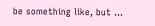be something like, but ...